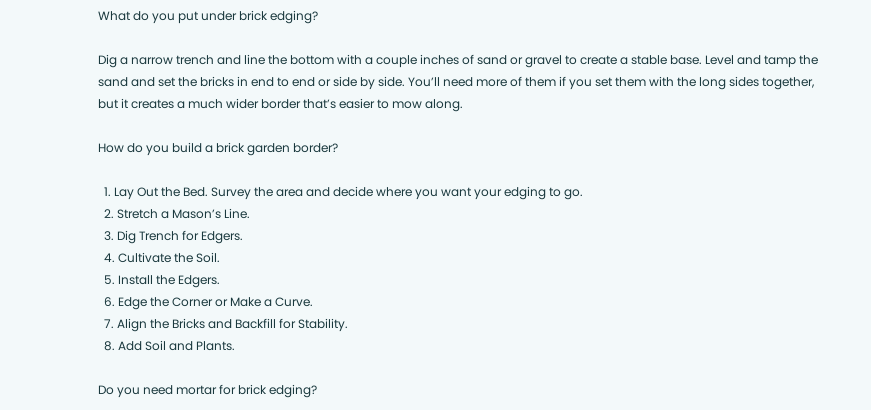What do you put under brick edging?

Dig a narrow trench and line the bottom with a couple inches of sand or gravel to create a stable base. Level and tamp the sand and set the bricks in end to end or side by side. You’ll need more of them if you set them with the long sides together, but it creates a much wider border that’s easier to mow along.

How do you build a brick garden border?

  1. Lay Out the Bed. Survey the area and decide where you want your edging to go.
  2. Stretch a Mason’s Line.
  3. Dig Trench for Edgers.
  4. Cultivate the Soil.
  5. Install the Edgers.
  6. Edge the Corner or Make a Curve.
  7. Align the Bricks and Backfill for Stability.
  8. Add Soil and Plants.

Do you need mortar for brick edging?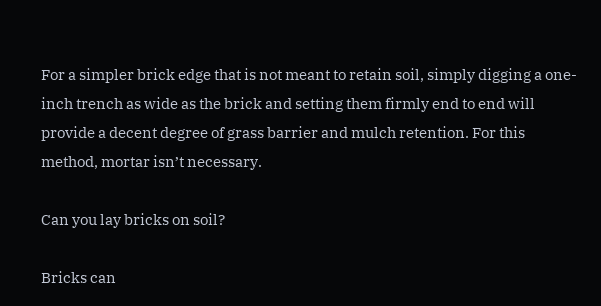For a simpler brick edge that is not meant to retain soil, simply digging a one-inch trench as wide as the brick and setting them firmly end to end will provide a decent degree of grass barrier and mulch retention. For this method, mortar isn’t necessary.

Can you lay bricks on soil?

Bricks can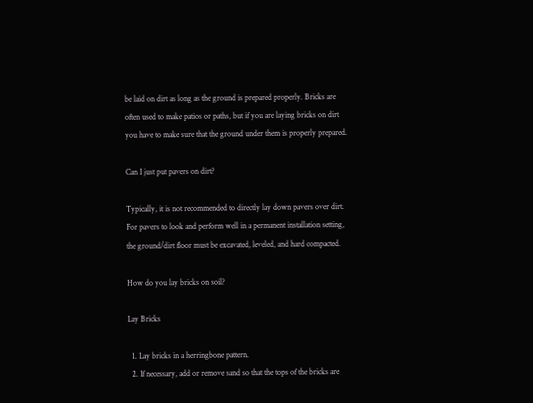be laid on dirt as long as the ground is prepared properly. Bricks are often used to make patios or paths, but if you are laying bricks on dirt you have to make sure that the ground under them is properly prepared.

Can I just put pavers on dirt?

Typically, it is not recommended to directly lay down pavers over dirt. For pavers to look and perform well in a permanent installation setting, the ground/dirt floor must be excavated, leveled, and hard compacted.

How do you lay bricks on soil?

Lay Bricks

  1. Lay bricks in a herringbone pattern.
  2. If necessary, add or remove sand so that the tops of the bricks are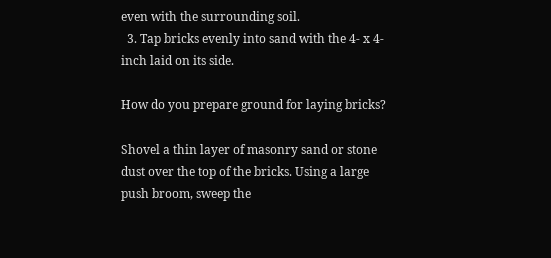even with the surrounding soil.
  3. Tap bricks evenly into sand with the 4- x 4-inch laid on its side.

How do you prepare ground for laying bricks?

Shovel a thin layer of masonry sand or stone dust over the top of the bricks. Using a large push broom, sweep the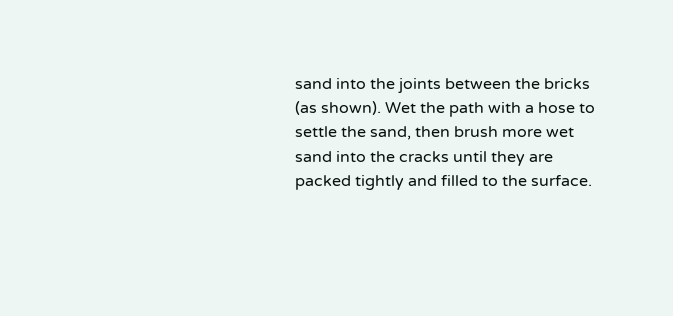sand into the joints between the bricks (as shown). Wet the path with a hose to settle the sand, then brush more wet sand into the cracks until they are packed tightly and filled to the surface.